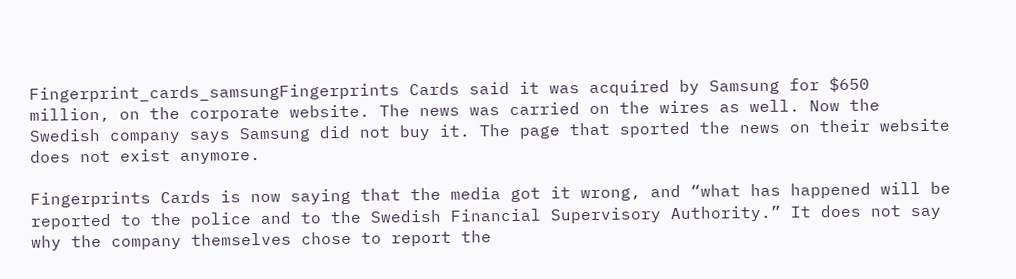Fingerprint_cards_samsungFingerprints Cards said it was acquired by Samsung for $650 million, on the corporate website. The news was carried on the wires as well. Now the Swedish company says Samsung did not buy it. The page that sported the news on their website does not exist anymore.

Fingerprints Cards is now saying that the media got it wrong, and “what has happened will be reported to the police and to the Swedish Financial Supervisory Authority.” It does not say why the company themselves chose to report the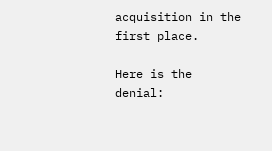acquisition in the first place.

Here is the denial: